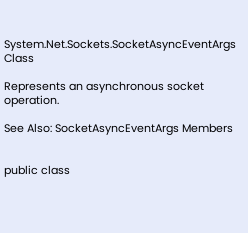System.Net.Sockets.SocketAsyncEventArgs Class

Represents an asynchronous socket operation.

See Also: SocketAsyncEventArgs Members


public class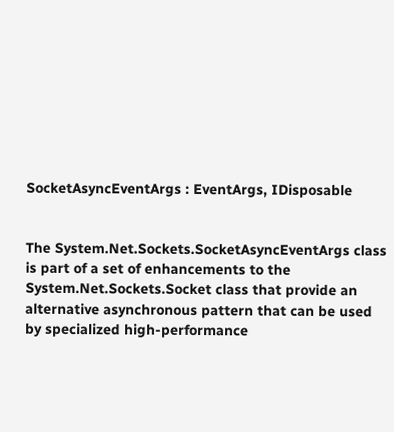SocketAsyncEventArgs : EventArgs, IDisposable


The System.Net.Sockets.SocketAsyncEventArgs class is part of a set of enhancements to the System.Net.Sockets.Socket class that provide an alternative asynchronous pattern that can be used by specialized high-performance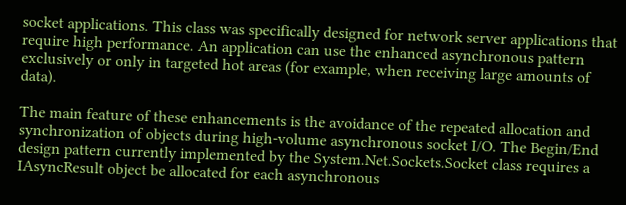socket applications. This class was specifically designed for network server applications that require high performance. An application can use the enhanced asynchronous pattern exclusively or only in targeted hot areas (for example, when receiving large amounts of data).

The main feature of these enhancements is the avoidance of the repeated allocation and synchronization of objects during high-volume asynchronous socket I/O. The Begin/End design pattern currently implemented by the System.Net.Sockets.Socket class requires a IAsyncResult object be allocated for each asynchronous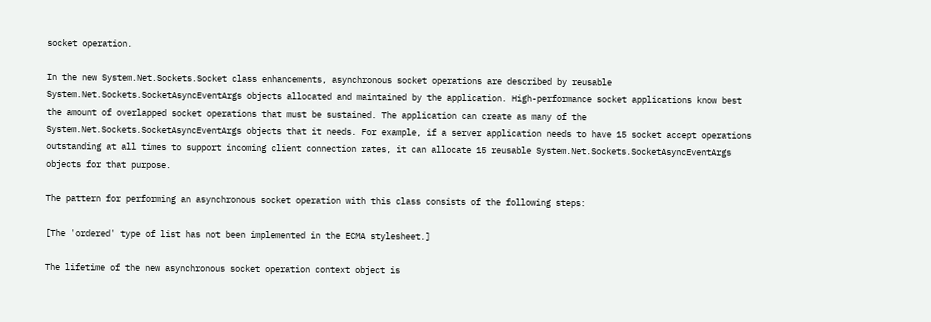socket operation.

In the new System.Net.Sockets.Socket class enhancements, asynchronous socket operations are described by reusable System.Net.Sockets.SocketAsyncEventArgs objects allocated and maintained by the application. High-performance socket applications know best the amount of overlapped socket operations that must be sustained. The application can create as many of the System.Net.Sockets.SocketAsyncEventArgs objects that it needs. For example, if a server application needs to have 15 socket accept operations outstanding at all times to support incoming client connection rates, it can allocate 15 reusable System.Net.Sockets.SocketAsyncEventArgs objects for that purpose.

The pattern for performing an asynchronous socket operation with this class consists of the following steps:

[The 'ordered' type of list has not been implemented in the ECMA stylesheet.]

The lifetime of the new asynchronous socket operation context object is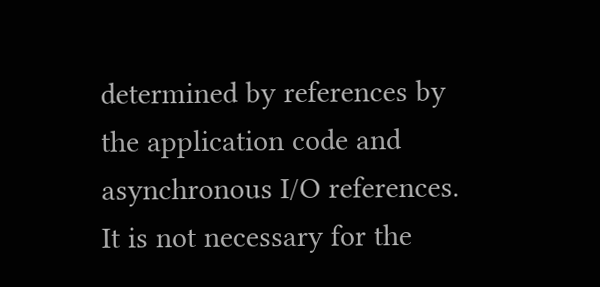determined by references by the application code and asynchronous I/O references. It is not necessary for the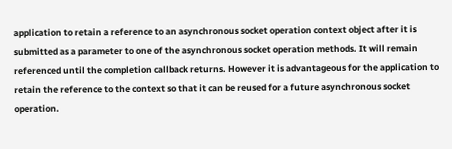application to retain a reference to an asynchronous socket operation context object after it is submitted as a parameter to one of the asynchronous socket operation methods. It will remain referenced until the completion callback returns. However it is advantageous for the application to retain the reference to the context so that it can be reused for a future asynchronous socket operation.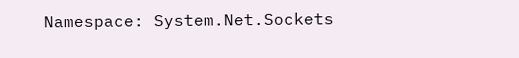Namespace: System.Net.Sockets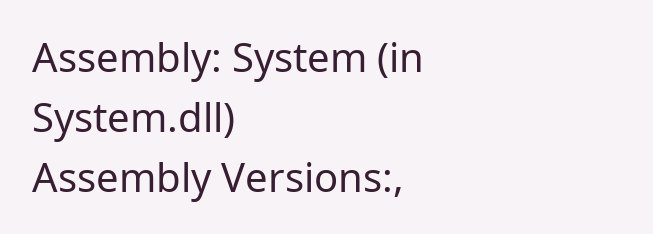Assembly: System (in System.dll)
Assembly Versions:,